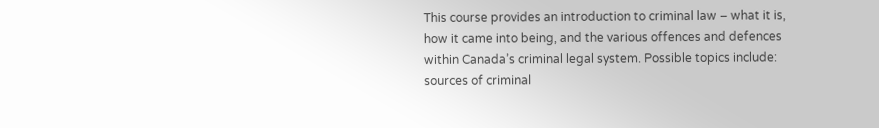This course provides an introduction to criminal law – what it is, how it came into being, and the various offences and defences within Canada’s criminal legal system. Possible topics include: sources of criminal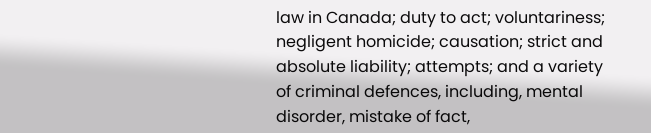law in Canada; duty to act; voluntariness; negligent homicide; causation; strict and absolute liability; attempts; and a variety of criminal defences, including, mental disorder, mistake of fact,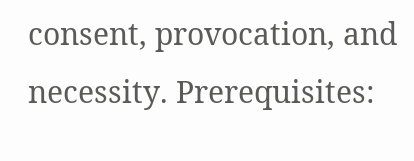consent, provocation, and necessity. Prerequisites: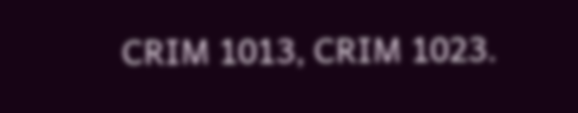CRIM 1013, CRIM 1023.